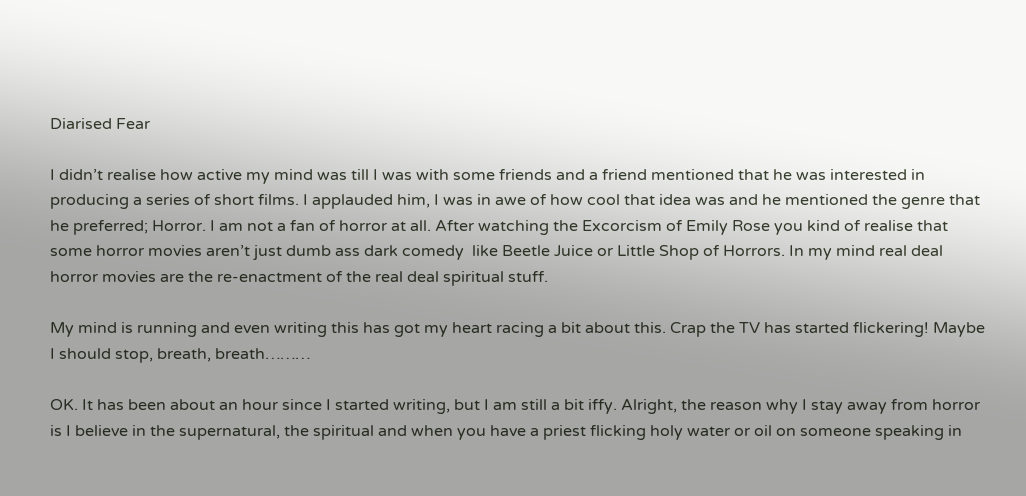Diarised Fear

I didn’t realise how active my mind was till I was with some friends and a friend mentioned that he was interested in producing a series of short films. I applauded him, I was in awe of how cool that idea was and he mentioned the genre that he preferred; Horror. I am not a fan of horror at all. After watching the Excorcism of Emily Rose you kind of realise that some horror movies aren’t just dumb ass dark comedy  like Beetle Juice or Little Shop of Horrors. In my mind real deal horror movies are the re-enactment of the real deal spiritual stuff.

My mind is running and even writing this has got my heart racing a bit about this. Crap the TV has started flickering! Maybe I should stop, breath, breath………

OK. It has been about an hour since I started writing, but I am still a bit iffy. Alright, the reason why I stay away from horror is I believe in the supernatural, the spiritual and when you have a priest flicking holy water or oil on someone speaking in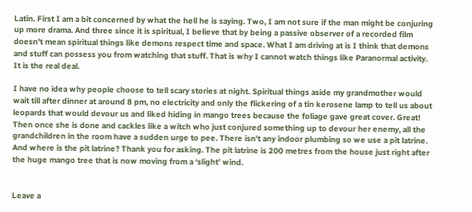Latin. First I am a bit concerned by what the hell he is saying. Two, I am not sure if the man might be conjuring up more drama. And three since it is spiritual, I believe that by being a passive observer of a recorded film doesn’t mean spiritual things like demons respect time and space. What I am driving at is I think that demons and stuff can possess you from watching that stuff. That is why I cannot watch things like Paranormal activity. It is the real deal.

I have no idea why people choose to tell scary stories at night. Spiritual things aside my grandmother would wait till after dinner at around 8 pm, no electricity and only the flickering of a tin kerosene lamp to tell us about leopards that would devour us and liked hiding in mango trees because the foliage gave great cover. Great! Then once she is done and cackles like a witch who just conjured something up to devour her enemy, all the grandchildren in the room have a sudden urge to pee. There isn’t any indoor plumbing so we use a pit latrine. And where is the pit latrine? Thank you for asking. The pit latrine is 200 metres from the house just right after the huge mango tree that is now moving from a ‘slight’ wind.


Leave a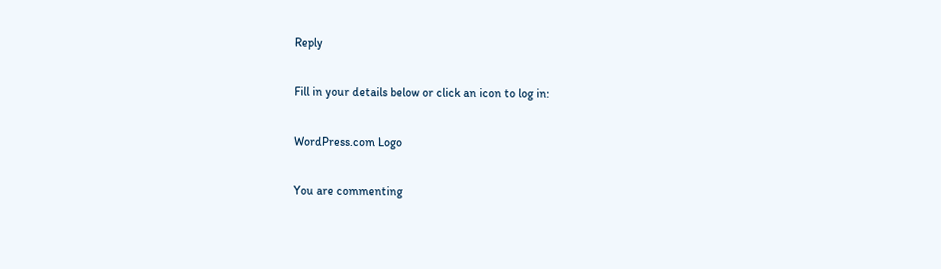Reply

Fill in your details below or click an icon to log in:

WordPress.com Logo

You are commenting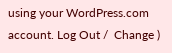using your WordPress.com account. Log Out /  Change )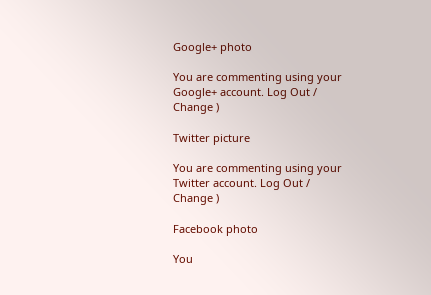Google+ photo

You are commenting using your Google+ account. Log Out /  Change )

Twitter picture

You are commenting using your Twitter account. Log Out /  Change )

Facebook photo

You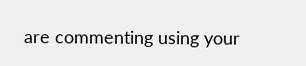are commenting using your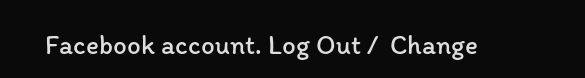Facebook account. Log Out /  Change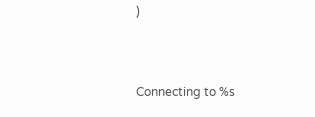)


Connecting to %s